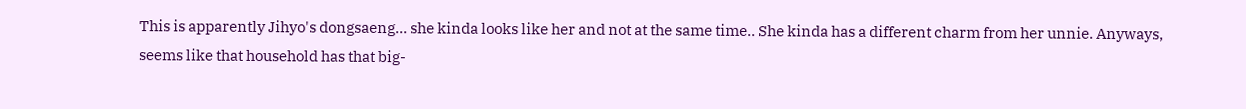This is apparently Jihyo's dongsaeng... she kinda looks like her and not at the same time.. She kinda has a different charm from her unnie. Anyways, seems like that household has that big-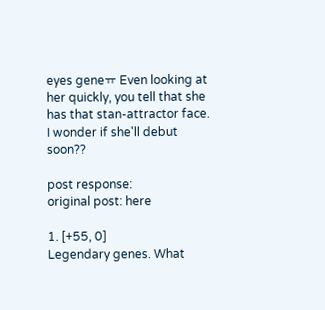eyes geneㅠ Even looking at her quickly, you tell that she has that stan-attractor face. I wonder if she'll debut soon??

post response:
original post: here

1. [+55, 0]
Legendary genes. What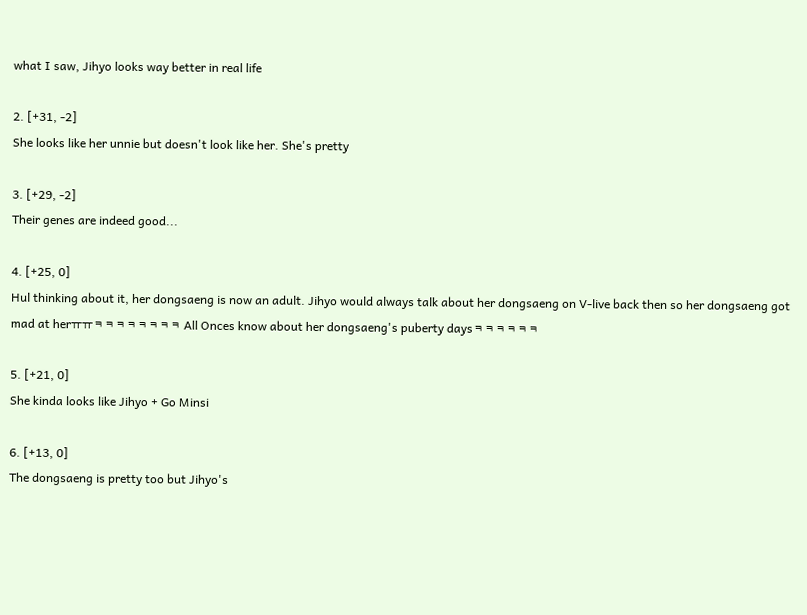what I saw, Jihyo looks way better in real life

2. [+31, -2]
She looks like her unnie but doesn't look like her. She's pretty

3. [+29, -2]
Their genes are indeed good...

4. [+25, 0]
Hul thinking about it, her dongsaeng is now an adult. Jihyo would always talk about her dongsaeng on V-live back then so her dongsaeng got mad at herㅠㅠㅋㅋㅋㅋㅋㅋㅋㅋ All Onces know about her dongsaeng's puberty daysㅋㅋㅋㅋㅋㅋ

5. [+21, 0]
She kinda looks like Jihyo + Go Minsi

6. [+13, 0]
The dongsaeng is pretty too but Jihyo's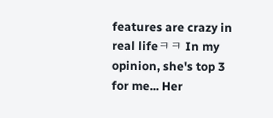features are crazy in real lifeㅋㅋ In my opinion, she's top 3 for me... Her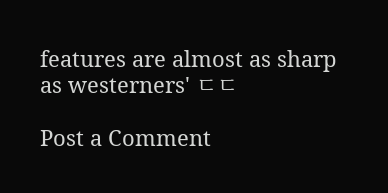features are almost as sharp as westerners' ㄷㄷ

Post a Comment